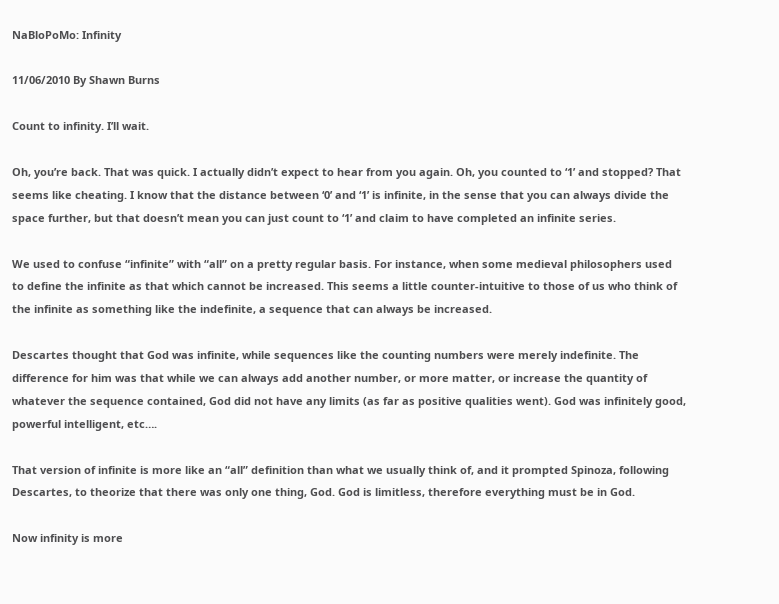NaBloPoMo: Infinity

11/06/2010 By Shawn Burns

Count to infinity. I’ll wait.

Oh, you’re back. That was quick. I actually didn’t expect to hear from you again. Oh, you counted to ‘1’ and stopped? That seems like cheating. I know that the distance between ‘0’ and ‘1’ is infinite, in the sense that you can always divide the space further, but that doesn’t mean you can just count to ‘1’ and claim to have completed an infinite series.

We used to confuse “infinite” with “all” on a pretty regular basis. For instance, when some medieval philosophers used to define the infinite as that which cannot be increased. This seems a little counter-intuitive to those of us who think of the infinite as something like the indefinite, a sequence that can always be increased.

Descartes thought that God was infinite, while sequences like the counting numbers were merely indefinite. The difference for him was that while we can always add another number, or more matter, or increase the quantity of whatever the sequence contained, God did not have any limits (as far as positive qualities went). God was infinitely good, powerful intelligent, etc….

That version of infinite is more like an “all” definition than what we usually think of, and it prompted Spinoza, following Descartes, to theorize that there was only one thing, God. God is limitless, therefore everything must be in God.

Now infinity is more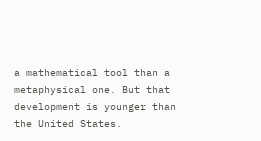a mathematical tool than a metaphysical one. But that development is younger than the United States.